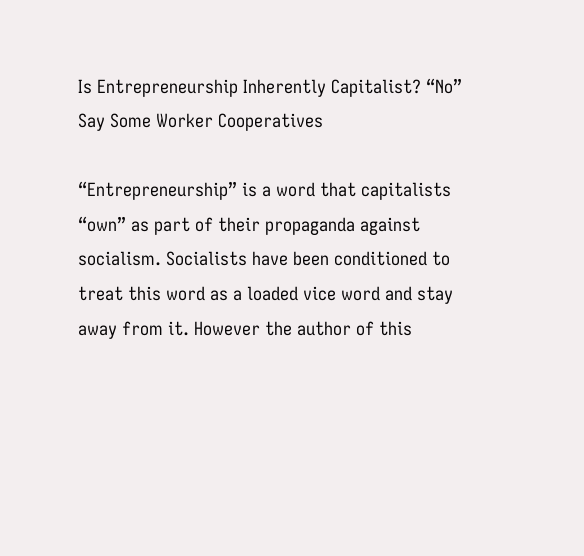Is Entrepreneurship Inherently Capitalist? “No” Say Some Worker Cooperatives

“Entrepreneurship” is a word that capitalists “own” as part of their propaganda against socialism. Socialists have been conditioned to treat this word as a loaded vice word and stay away from it. However the author of this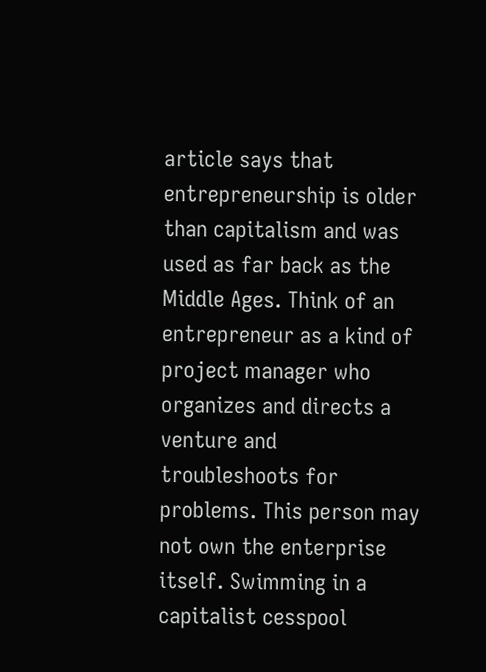article says that entrepreneurship is older than capitalism and was used as far back as the Middle Ages. Think of an entrepreneur as a kind of project manager who organizes and directs a venture and troubleshoots for problems. This person may not own the enterprise itself. Swimming in a capitalist cesspool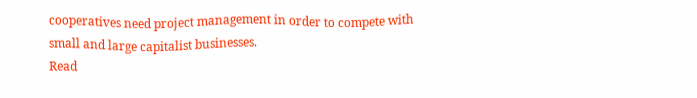cooperatives need project management in order to compete with small and large capitalist businesses.
Read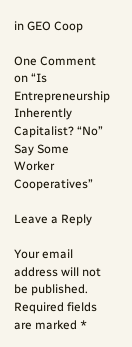in GEO Coop

One Comment on “Is Entrepreneurship Inherently Capitalist? “No” Say Some Worker Cooperatives”

Leave a Reply

Your email address will not be published. Required fields are marked *